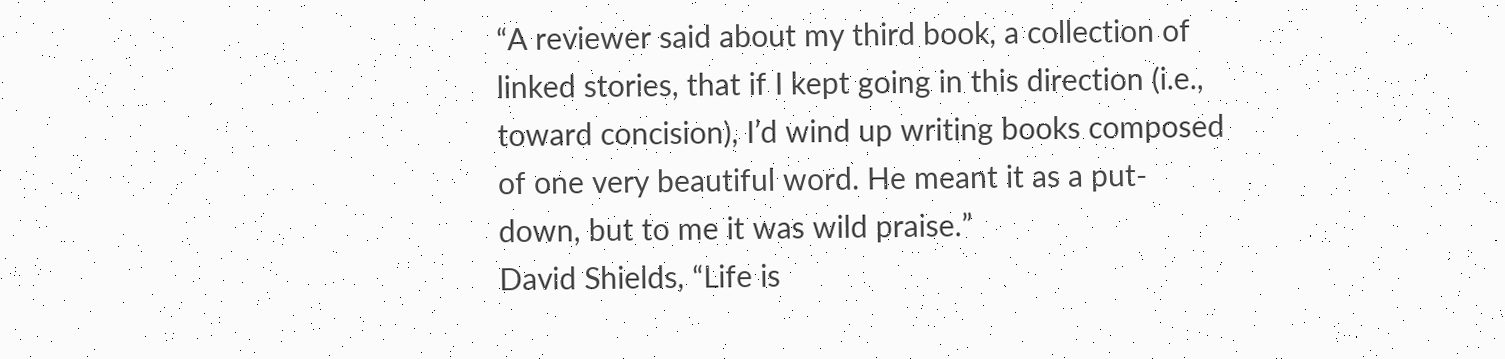“A reviewer said about my third book, a collection of linked stories, that if I kept going in this direction (i.e., toward concision), I’d wind up writing books composed of one very beautiful word. He meant it as a put-down, but to me it was wild praise.”
David Shields, “Life is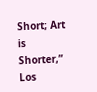Short; Art is Shorter,” Los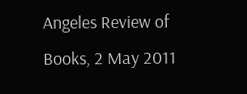Angeles Review of Books, 2 May 2011